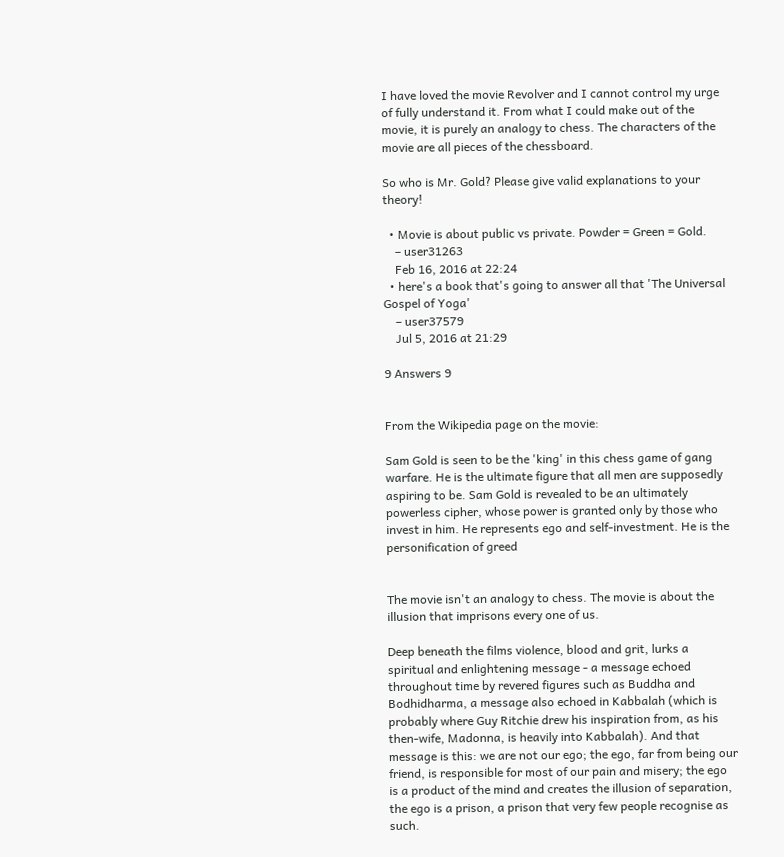I have loved the movie Revolver and I cannot control my urge of fully understand it. From what I could make out of the movie, it is purely an analogy to chess. The characters of the movie are all pieces of the chessboard.

So who is Mr. Gold? Please give valid explanations to your theory!

  • Movie is about public vs private. Powder = Green = Gold.
    – user31263
    Feb 16, 2016 at 22:24
  • here's a book that's going to answer all that 'The Universal Gospel of Yoga'
    – user37579
    Jul 5, 2016 at 21:29

9 Answers 9


From the Wikipedia page on the movie:

Sam Gold is seen to be the 'king' in this chess game of gang warfare. He is the ultimate figure that all men are supposedly aspiring to be. Sam Gold is revealed to be an ultimately powerless cipher, whose power is granted only by those who invest in him. He represents ego and self-investment. He is the personification of greed


The movie isn't an analogy to chess. The movie is about the illusion that imprisons every one of us.

Deep beneath the films violence, blood and grit, lurks a spiritual and enlightening message - a message echoed throughout time by revered figures such as Buddha and Bodhidharma, a message also echoed in Kabbalah (which is probably where Guy Ritchie drew his inspiration from, as his then-wife, Madonna, is heavily into Kabbalah). And that message is this: we are not our ego; the ego, far from being our friend, is responsible for most of our pain and misery; the ego is a product of the mind and creates the illusion of separation, the ego is a prison, a prison that very few people recognise as such.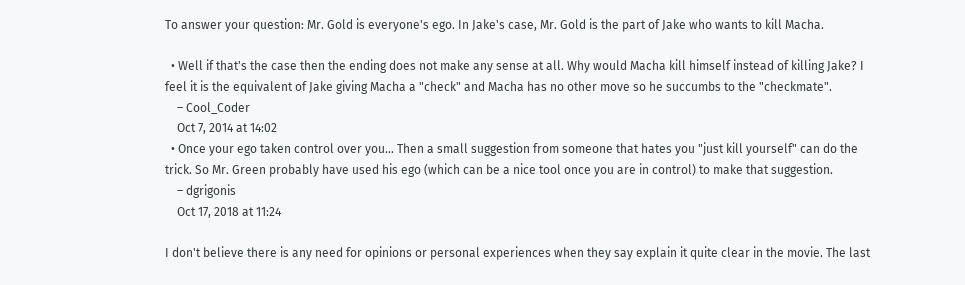To answer your question: Mr. Gold is everyone's ego. In Jake's case, Mr. Gold is the part of Jake who wants to kill Macha.

  • Well if that's the case then the ending does not make any sense at all. Why would Macha kill himself instead of killing Jake? I feel it is the equivalent of Jake giving Macha a "check" and Macha has no other move so he succumbs to the "checkmate".
    – Cool_Coder
    Oct 7, 2014 at 14:02
  • Once your ego taken control over you... Then a small suggestion from someone that hates you "just kill yourself" can do the trick. So Mr. Green probably have used his ego (which can be a nice tool once you are in control) to make that suggestion.
    – dgrigonis
    Oct 17, 2018 at 11:24

I don't believe there is any need for opinions or personal experiences when they say explain it quite clear in the movie. The last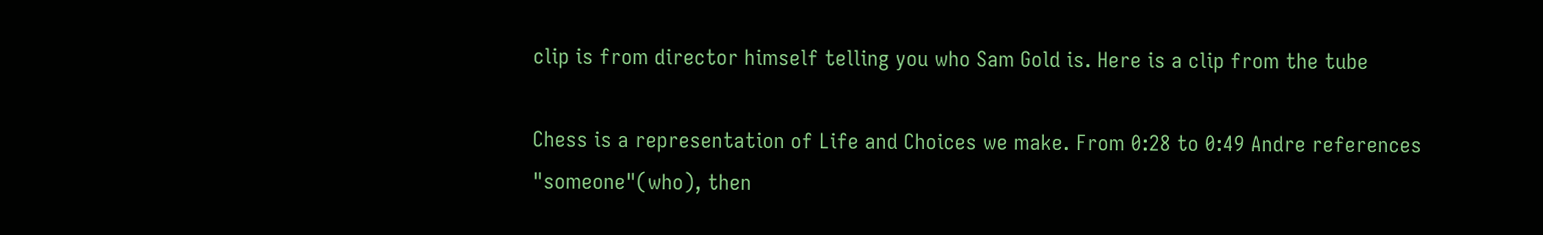clip is from director himself telling you who Sam Gold is. Here is a clip from the tube

Chess is a representation of Life and Choices we make. From 0:28 to 0:49 Andre references "someone"(who), then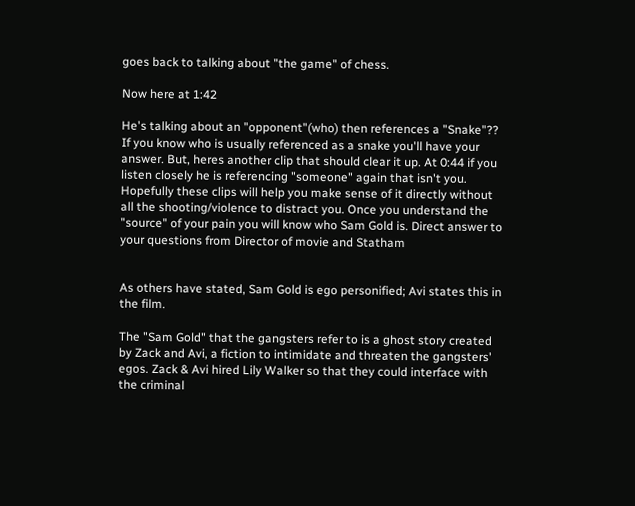goes back to talking about "the game" of chess.

Now here at 1:42

He's talking about an "opponent"(who) then references a "Snake"?? If you know who is usually referenced as a snake you'll have your answer. But, heres another clip that should clear it up. At 0:44 if you listen closely he is referencing "someone" again that isn't you. Hopefully these clips will help you make sense of it directly without all the shooting/violence to distract you. Once you understand the "source" of your pain you will know who Sam Gold is. Direct answer to your questions from Director of movie and Statham


As others have stated, Sam Gold is ego personified; Avi states this in the film.

The "Sam Gold" that the gangsters refer to is a ghost story created by Zack and Avi, a fiction to intimidate and threaten the gangsters' egos. Zack & Avi hired Lily Walker so that they could interface with the criminal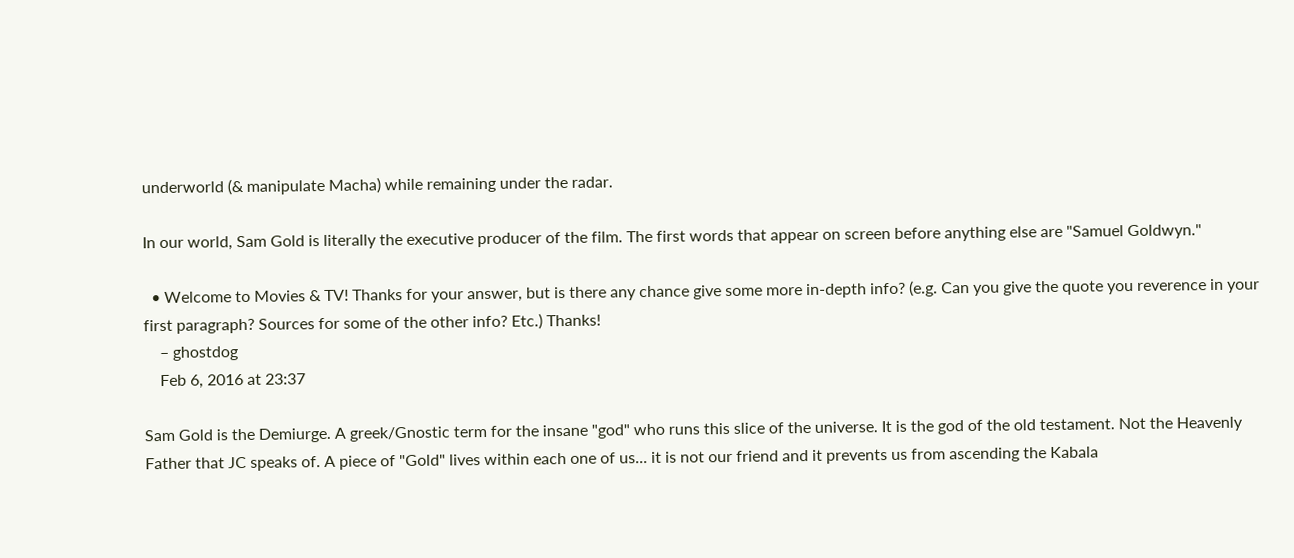underworld (& manipulate Macha) while remaining under the radar.

In our world, Sam Gold is literally the executive producer of the film. The first words that appear on screen before anything else are "Samuel Goldwyn."

  • Welcome to Movies & TV! Thanks for your answer, but is there any chance give some more in-depth info? (e.g. Can you give the quote you reverence in your first paragraph? Sources for some of the other info? Etc.) Thanks!
    – ghostdog
    Feb 6, 2016 at 23:37

Sam Gold is the Demiurge. A greek/Gnostic term for the insane "god" who runs this slice of the universe. It is the god of the old testament. Not the Heavenly Father that JC speaks of. A piece of "Gold" lives within each one of us... it is not our friend and it prevents us from ascending the Kabala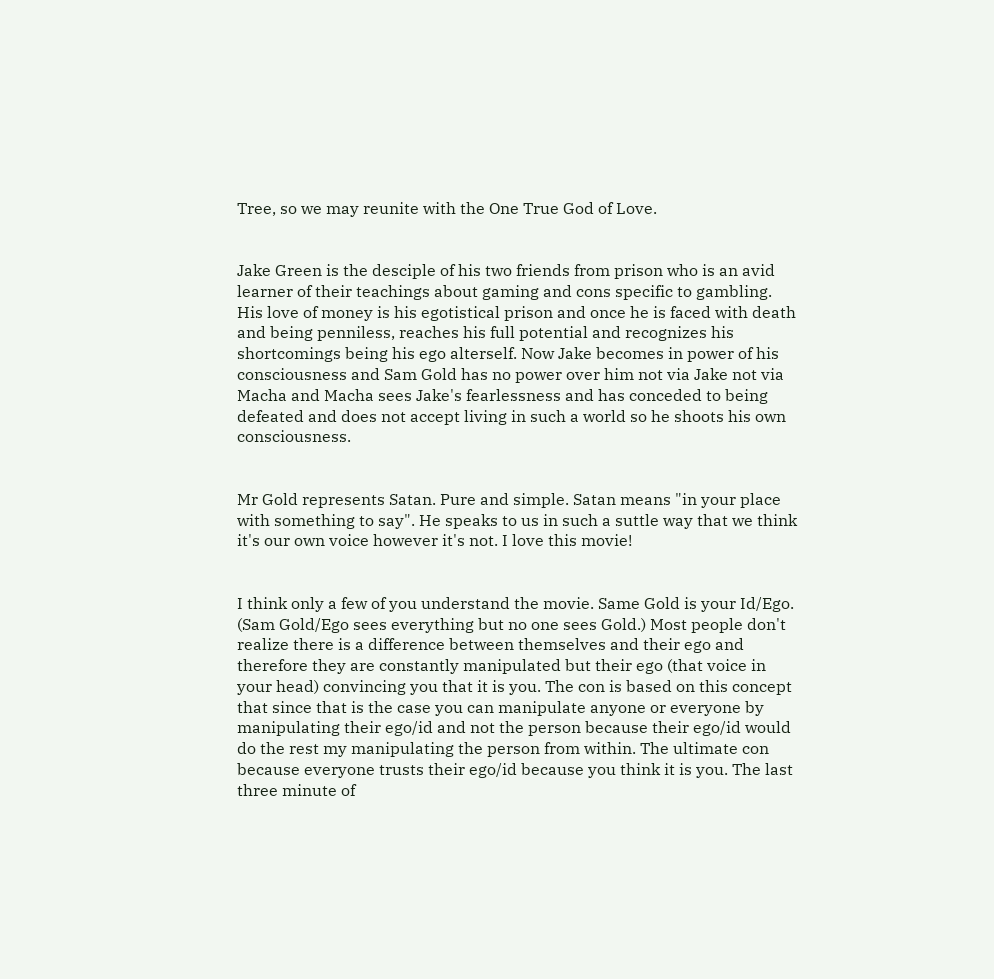Tree, so we may reunite with the One True God of Love.


Jake Green is the desciple of his two friends from prison who is an avid learner of their teachings about gaming and cons specific to gambling. His love of money is his egotistical prison and once he is faced with death and being penniless, reaches his full potential and recognizes his shortcomings being his ego alterself. Now Jake becomes in power of his consciousness and Sam Gold has no power over him not via Jake not via Macha and Macha sees Jake's fearlessness and has conceded to being defeated and does not accept living in such a world so he shoots his own consciousness.


Mr Gold represents Satan. Pure and simple. Satan means "in your place with something to say". He speaks to us in such a suttle way that we think it's our own voice however it's not. I love this movie!


I think only a few of you understand the movie. Same Gold is your Id/Ego. (Sam Gold/Ego sees everything but no one sees Gold.) Most people don't realize there is a difference between themselves and their ego and therefore they are constantly manipulated but their ego (that voice in your head) convincing you that it is you. The con is based on this concept that since that is the case you can manipulate anyone or everyone by manipulating their ego/id and not the person because their ego/id would do the rest my manipulating the person from within. The ultimate con because everyone trusts their ego/id because you think it is you. The last three minute of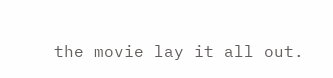the movie lay it all out.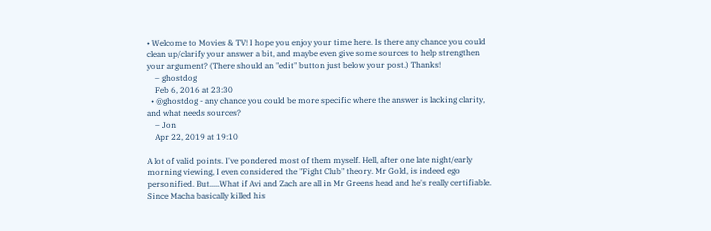• Welcome to Movies & TV! I hope you enjoy your time here. Is there any chance you could clean up/clarify your answer a bit, and maybe even give some sources to help strengthen your argument? (There should an "edit" button just below your post.) Thanks!
    – ghostdog
    Feb 6, 2016 at 23:30
  • @ghostdog - any chance you could be more specific where the answer is lacking clarity, and what needs sources?
    – Jon
    Apr 22, 2019 at 19:10

A lot of valid points. I've pondered most of them myself. Hell, after one late night/early morning viewing, I even considered the "Fight Club" theory. Mr Gold, is indeed ego personified. But.....What if Avi and Zach are all in Mr Greens head and he's really certifiable. Since Macha basically killed his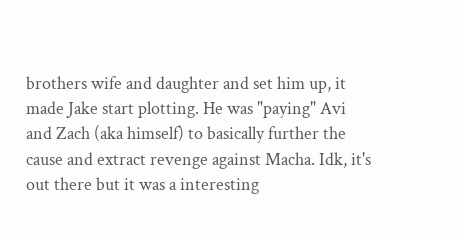brothers wife and daughter and set him up, it made Jake start plotting. He was "paying" Avi and Zach (aka himself) to basically further the cause and extract revenge against Macha. Idk, it's out there but it was a interesting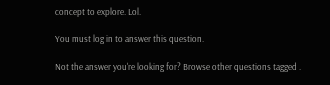concept to explore. Lol.

You must log in to answer this question.

Not the answer you're looking for? Browse other questions tagged .